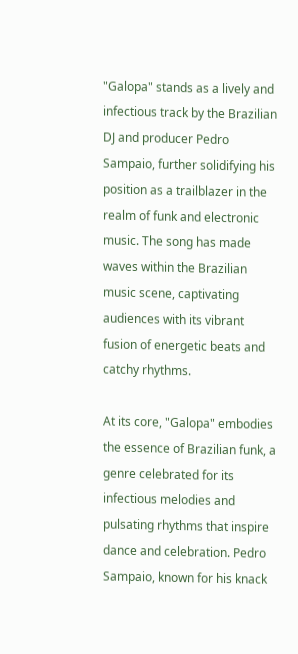"Galopa" stands as a lively and infectious track by the Brazilian DJ and producer Pedro Sampaio, further solidifying his position as a trailblazer in the realm of funk and electronic music. The song has made waves within the Brazilian music scene, captivating audiences with its vibrant fusion of energetic beats and catchy rhythms.

At its core, "Galopa" embodies the essence of Brazilian funk, a genre celebrated for its infectious melodies and pulsating rhythms that inspire dance and celebration. Pedro Sampaio, known for his knack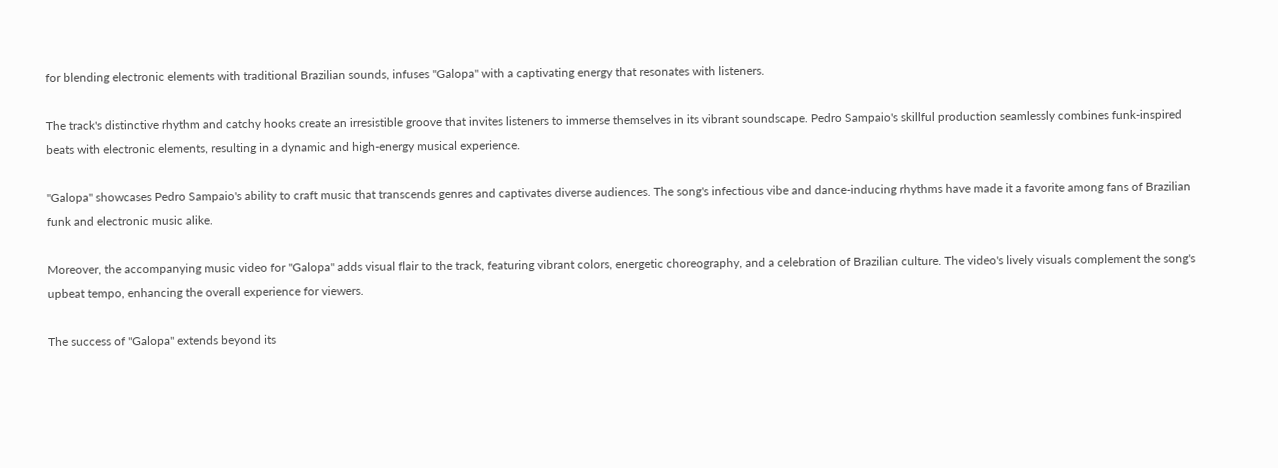for blending electronic elements with traditional Brazilian sounds, infuses "Galopa" with a captivating energy that resonates with listeners.

The track's distinctive rhythm and catchy hooks create an irresistible groove that invites listeners to immerse themselves in its vibrant soundscape. Pedro Sampaio's skillful production seamlessly combines funk-inspired beats with electronic elements, resulting in a dynamic and high-energy musical experience.

"Galopa" showcases Pedro Sampaio's ability to craft music that transcends genres and captivates diverse audiences. The song's infectious vibe and dance-inducing rhythms have made it a favorite among fans of Brazilian funk and electronic music alike.

Moreover, the accompanying music video for "Galopa" adds visual flair to the track, featuring vibrant colors, energetic choreography, and a celebration of Brazilian culture. The video's lively visuals complement the song's upbeat tempo, enhancing the overall experience for viewers.

The success of "Galopa" extends beyond its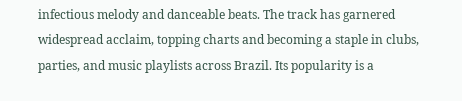infectious melody and danceable beats. The track has garnered widespread acclaim, topping charts and becoming a staple in clubs, parties, and music playlists across Brazil. Its popularity is a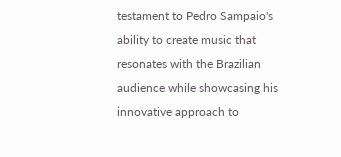testament to Pedro Sampaio's ability to create music that resonates with the Brazilian audience while showcasing his innovative approach to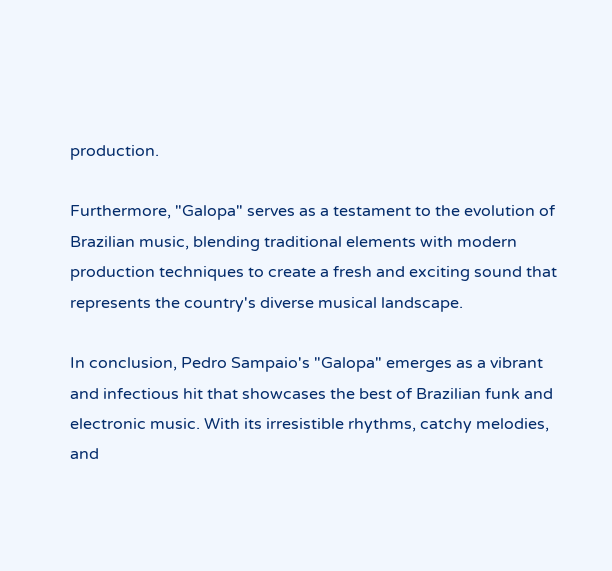production.

Furthermore, "Galopa" serves as a testament to the evolution of Brazilian music, blending traditional elements with modern production techniques to create a fresh and exciting sound that represents the country's diverse musical landscape.

In conclusion, Pedro Sampaio's "Galopa" emerges as a vibrant and infectious hit that showcases the best of Brazilian funk and electronic music. With its irresistible rhythms, catchy melodies, and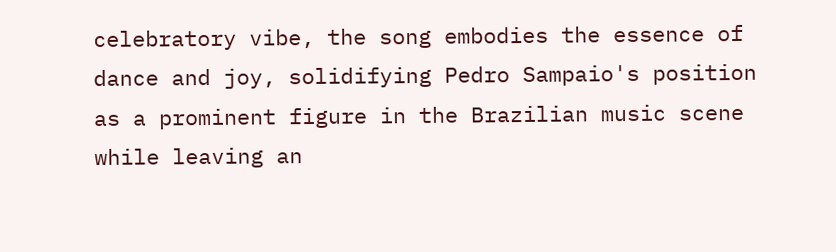celebratory vibe, the song embodies the essence of dance and joy, solidifying Pedro Sampaio's position as a prominent figure in the Brazilian music scene while leaving an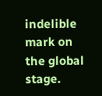indelible mark on the global stage.